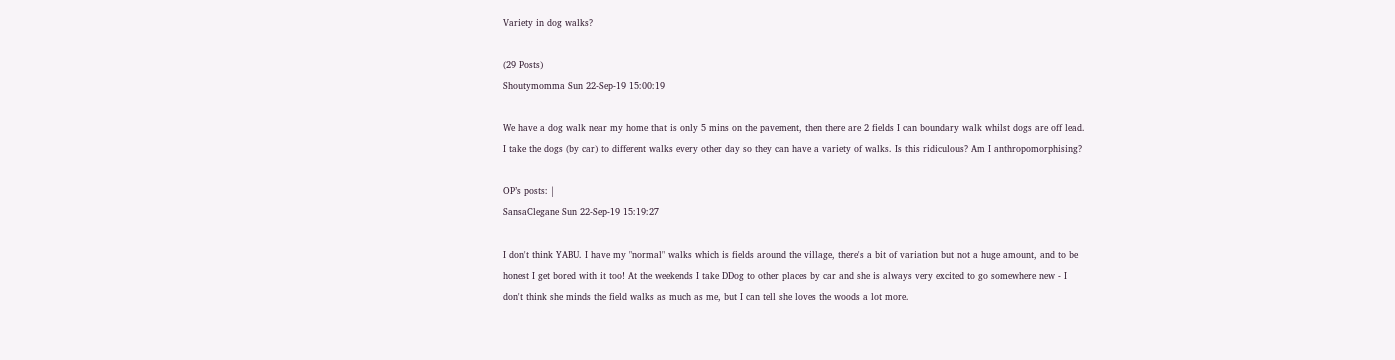Variety in dog walks?

(29 Posts)
Shoutymomma Sun 22-Sep-19 15:00:19

We have a dog walk near my home that is only 5 mins on the pavement, then there are 2 fields I can boundary walk whilst dogs are off lead. I take the dogs (by car) to different walks every other day so they can have a variety of walks. Is this ridiculous? Am I anthropomorphising?

OP’s posts: |
SansaClegane Sun 22-Sep-19 15:19:27

I don't think YABU. I have my "normal" walks which is fields around the village, there's a bit of variation but not a huge amount, and to be honest I get bored with it too! At the weekends I take DDog to other places by car and she is always very excited to go somewhere new - I don't think she minds the field walks as much as me, but I can tell she loves the woods a lot more.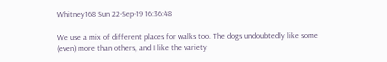Whitney168 Sun 22-Sep-19 16:36:48

We use a mix of different places for walks too. The dogs undoubtedly like some (even) more than others, and I like the variety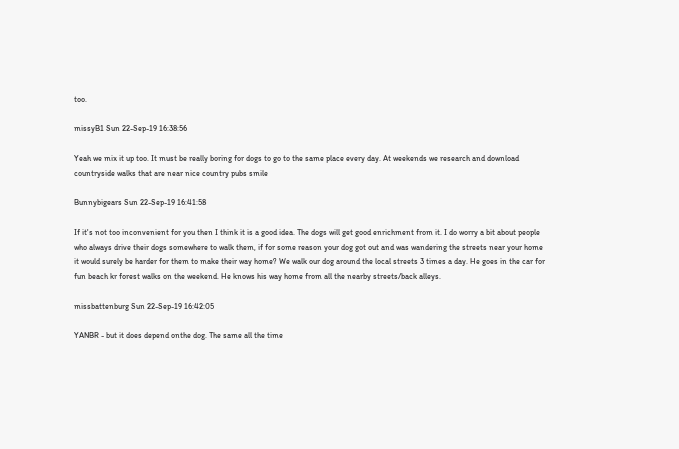too.

missyB1 Sun 22-Sep-19 16:38:56

Yeah we mix it up too. It must be really boring for dogs to go to the same place every day. At weekends we research and download countryside walks that are near nice country pubs smile

Bunnybigears Sun 22-Sep-19 16:41:58

If it's not too inconvenient for you then I think it is a good idea. The dogs will get good enrichment from it. I do worry a bit about people who always drive their dogs somewhere to walk them, if for some reason your dog got out and was wandering the streets near your home it would surely be harder for them to make their way home? We walk our dog around the local streets 3 times a day. He goes in the car for fun beach kr forest walks on the weekend. He knows his way home from all the nearby streets/back alleys.

missbattenburg Sun 22-Sep-19 16:42:05

YANBR - but it does depend onthe dog. The same all the time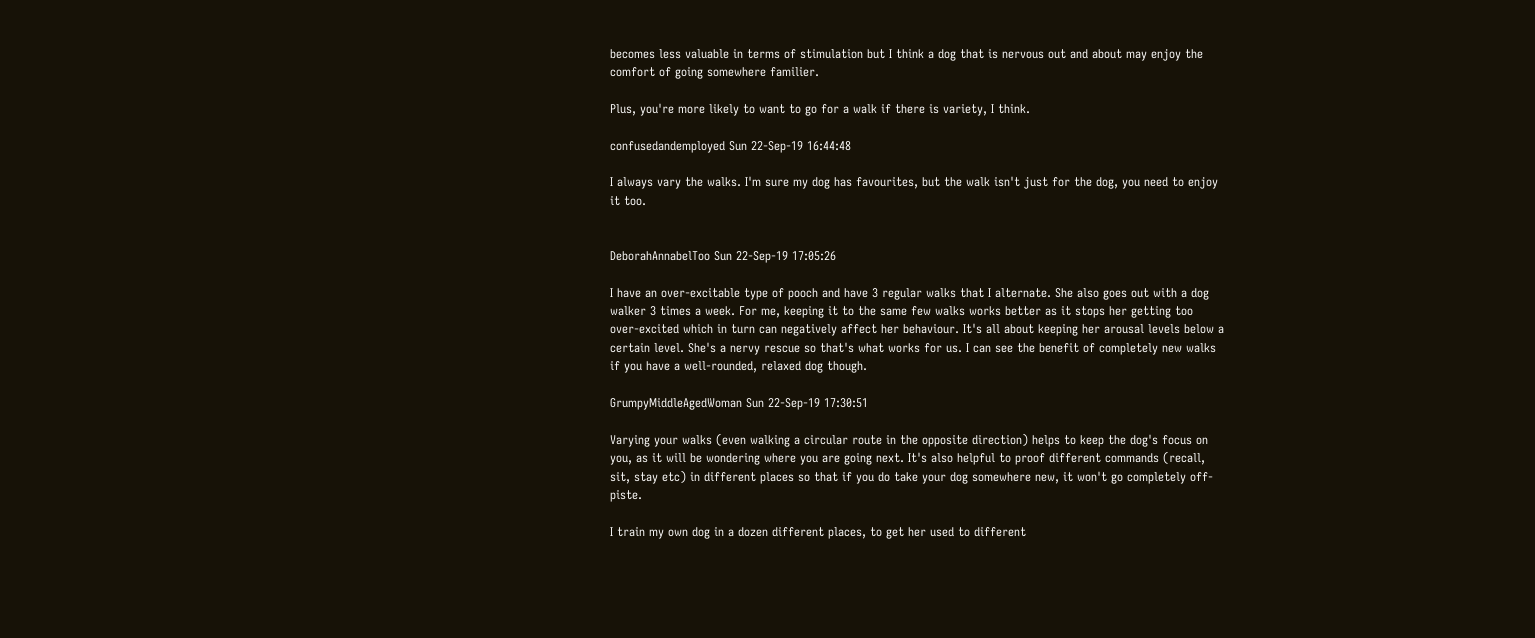becomes less valuable in terms of stimulation but I think a dog that is nervous out and about may enjoy the comfort of going somewhere familier.

Plus, you're more likely to want to go for a walk if there is variety, I think.

confusedandemployed Sun 22-Sep-19 16:44:48

I always vary the walks. I'm sure my dog has favourites, but the walk isn't just for the dog, you need to enjoy it too.


DeborahAnnabelToo Sun 22-Sep-19 17:05:26

I have an over-excitable type of pooch and have 3 regular walks that I alternate. She also goes out with a dog walker 3 times a week. For me, keeping it to the same few walks works better as it stops her getting too over-excited which in turn can negatively affect her behaviour. It's all about keeping her arousal levels below a certain level. She's a nervy rescue so that's what works for us. I can see the benefit of completely new walks if you have a well-rounded, relaxed dog though.

GrumpyMiddleAgedWoman Sun 22-Sep-19 17:30:51

Varying your walks (even walking a circular route in the opposite direction) helps to keep the dog's focus on you, as it will be wondering where you are going next. It's also helpful to proof different commands (recall, sit, stay etc) in different places so that if you do take your dog somewhere new, it won't go completely off-piste.

I train my own dog in a dozen different places, to get her used to different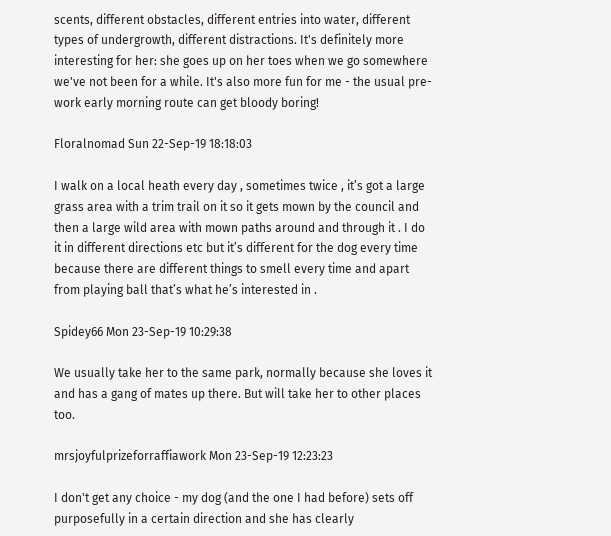scents, different obstacles, different entries into water, different types of undergrowth, different distractions. It's definitely more interesting for her: she goes up on her toes when we go somewhere we've not been for a while. It's also more fun for me - the usual pre-work early morning route can get bloody boring!

Floralnomad Sun 22-Sep-19 18:18:03

I walk on a local heath every day , sometimes twice , it’s got a large grass area with a trim trail on it so it gets mown by the council and then a large wild area with mown paths around and through it . I do it in different directions etc but it’s different for the dog every time because there are different things to smell every time and apart from playing ball that’s what he’s interested in .

Spidey66 Mon 23-Sep-19 10:29:38

We usually take her to the same park, normally because she loves it and has a gang of mates up there. But will take her to other places too.

mrsjoyfulprizeforraffiawork Mon 23-Sep-19 12:23:23

I don't get any choice - my dog (and the one I had before) sets off purposefully in a certain direction and she has clearly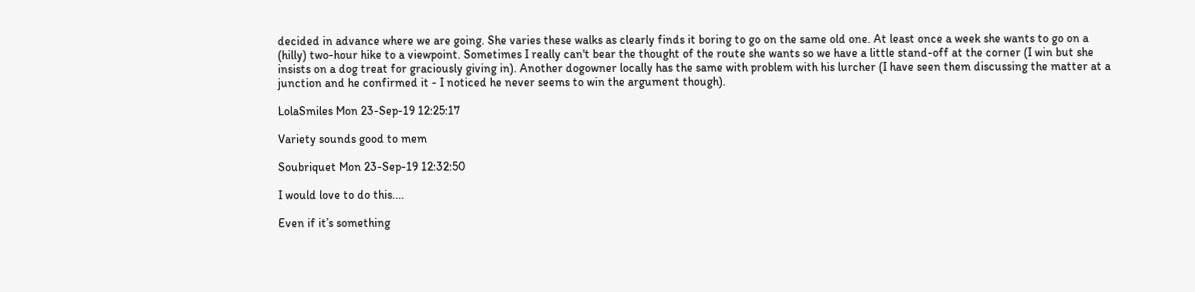decided in advance where we are going. She varies these walks as clearly finds it boring to go on the same old one. At least once a week she wants to go on a (hilly) two-hour hike to a viewpoint. Sometimes I really can't bear the thought of the route she wants so we have a little stand-off at the corner (I win but she insists on a dog treat for graciously giving in). Another dogowner locally has the same with problem with his lurcher (I have seen them discussing the matter at a junction and he confirmed it - I noticed he never seems to win the argument though).

LolaSmiles Mon 23-Sep-19 12:25:17

Variety sounds good to mem

Soubriquet Mon 23-Sep-19 12:32:50

I would love to do this....

Even if it’s something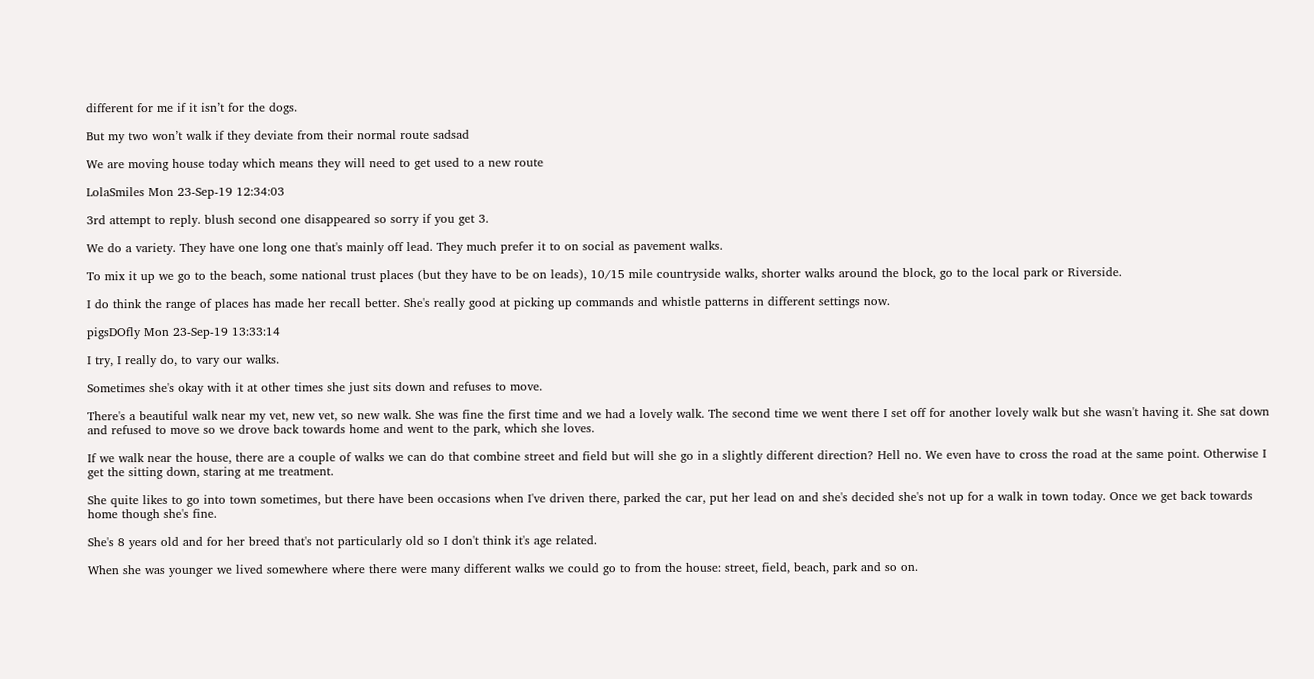different for me if it isn’t for the dogs.

But my two won’t walk if they deviate from their normal route sadsad

We are moving house today which means they will need to get used to a new route

LolaSmiles Mon 23-Sep-19 12:34:03

3rd attempt to reply. blush second one disappeared so sorry if you get 3.

We do a variety. They have one long one that's mainly off lead. They much prefer it to on social as pavement walks.

To mix it up we go to the beach, some national trust places (but they have to be on leads), 10/15 mile countryside walks, shorter walks around the block, go to the local park or Riverside.

I do think the range of places has made her recall better. She's really good at picking up commands and whistle patterns in different settings now.

pigsDOfly Mon 23-Sep-19 13:33:14

I try, I really do, to vary our walks.

Sometimes she's okay with it at other times she just sits down and refuses to move.

There's a beautiful walk near my vet, new vet, so new walk. She was fine the first time and we had a lovely walk. The second time we went there I set off for another lovely walk but she wasn't having it. She sat down and refused to move so we drove back towards home and went to the park, which she loves.

If we walk near the house, there are a couple of walks we can do that combine street and field but will she go in a slightly different direction? Hell no. We even have to cross the road at the same point. Otherwise I get the sitting down, staring at me treatment.

She quite likes to go into town sometimes, but there have been occasions when I've driven there, parked the car, put her lead on and she's decided she's not up for a walk in town today. Once we get back towards home though she's fine.

She's 8 years old and for her breed that's not particularly old so I don't think it's age related.

When she was younger we lived somewhere where there were many different walks we could go to from the house: street, field, beach, park and so on.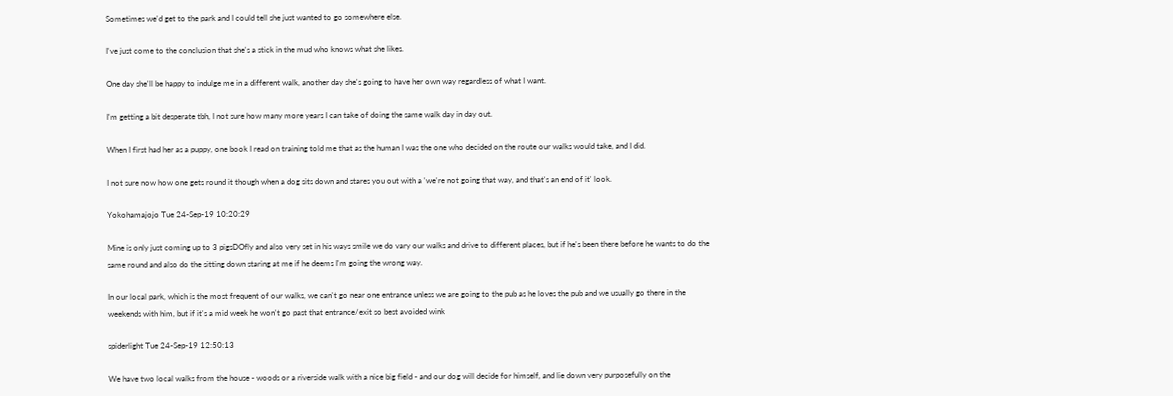Sometimes we'd get to the park and I could tell she just wanted to go somewhere else.

I've just come to the conclusion that she's a stick in the mud who knows what she likes.

One day she'll be happy to indulge me in a different walk, another day she's going to have her own way regardless of what I want.

I'm getting a bit desperate tbh, I not sure how many more years I can take of doing the same walk day in day out.

When I first had her as a puppy, one book I read on training told me that as the human I was the one who decided on the route our walks would take, and I did.

I not sure now how one gets round it though when a dog sits down and stares you out with a 'we're not going that way, and that's an end of it' look.

Yokohamajojo Tue 24-Sep-19 10:20:29

Mine is only just coming up to 3 pigsDOfly and also very set in his ways smile we do vary our walks and drive to different places, but if he's been there before he wants to do the same round and also do the sitting down staring at me if he deems I'm going the wrong way.

In our local park, which is the most frequent of our walks, we can't go near one entrance unless we are going to the pub as he loves the pub and we usually go there in the weekends with him, but if it's a mid week he won't go past that entrance/exit so best avoided wink

spiderlight Tue 24-Sep-19 12:50:13

We have two local walks from the house - woods or a riverside walk with a nice big field - and our dog will decide for himself, and lie down very purposefully on the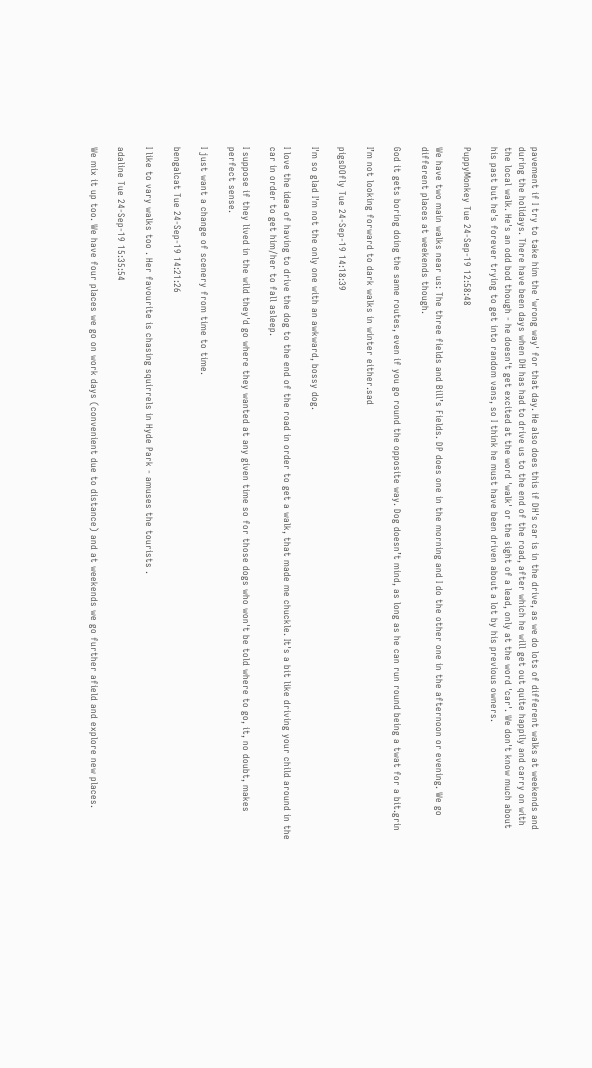pavement if I try to take him the 'wrong way' for that day. He also does this if DH's car is in the drive, as we do lots of different walks at weekends and during the holidays. There have been days when DH has had to drive us to the end of the road, after which he will get out quite happily and carry on with the local walk. He's an odd bod though - he doesn't get excited at the word 'walk' or the sight of a lead, only at the word 'car'. We don't know much about his past but he's forever trying to get into random vans, so I think he must have been driven about a lot by his previous owners.

PuppyMonkey Tue 24-Sep-19 12:58:48

We have two main walks near us: The three fields and Bill’s Fields. DP does one in the morning and I do the other one in the afternoon or evening. We go different places at weekends though.

God it gets boring doing the same routes, even if you go round the opposite way. Dog doesn’t mind, as long as he can run round being a twat for a bit.grin

I’m not looking forward to dark walks in winter either.sad

pigsDOfly Tue 24-Sep-19 14:18:39

I'm so glad I'm not the only one with an awkward, bossy dog.

I love the idea of having to drive the dog to the end of the road in order to get a walk, that made me chuckle. It's a bit like driving your child around in the car in order to get him/her to fall asleep.

I suppose if they lived in the wild they'd go where they wanted at any given time so for those dogs who won't be told where to go, it, no doubt, makes perfect sense.

I just want a change of scenery from time to time.

bengalcat Tue 24-Sep-19 14:21:26

I like to vary walks too . Her favourite is chasing squirrels in Hyde Park - amuses the tourists .

adaline Tue 24-Sep-19 15:35:54

We mix it up too. We have four places we go on work days (convenient due to distance) and at weekends we go further afield and explore new places.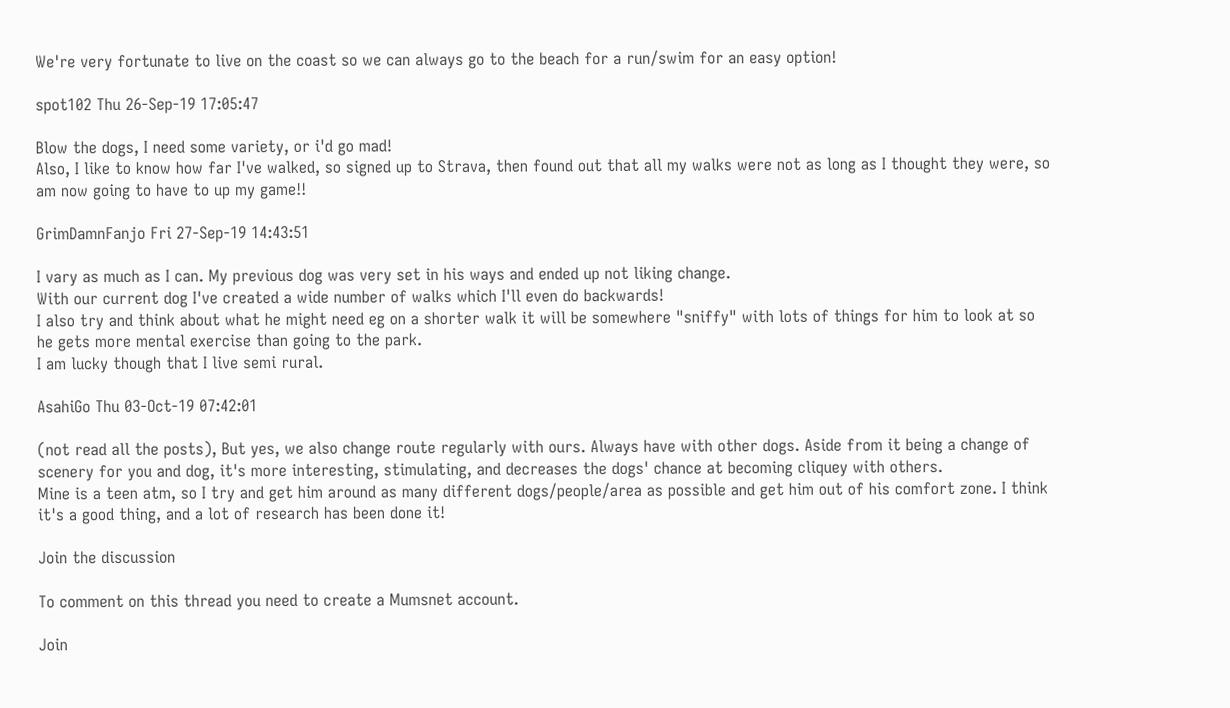We're very fortunate to live on the coast so we can always go to the beach for a run/swim for an easy option!

spot102 Thu 26-Sep-19 17:05:47

Blow the dogs, I need some variety, or i'd go mad!
Also, I like to know how far I've walked, so signed up to Strava, then found out that all my walks were not as long as I thought they were, so am now going to have to up my game!!

GrimDamnFanjo Fri 27-Sep-19 14:43:51

I vary as much as I can. My previous dog was very set in his ways and ended up not liking change.
With our current dog I've created a wide number of walks which I'll even do backwards!
I also try and think about what he might need eg on a shorter walk it will be somewhere "sniffy" with lots of things for him to look at so he gets more mental exercise than going to the park.
I am lucky though that I live semi rural.

AsahiGo Thu 03-Oct-19 07:42:01

(not read all the posts), But yes, we also change route regularly with ours. Always have with other dogs. Aside from it being a change of scenery for you and dog, it's more interesting, stimulating, and decreases the dogs' chance at becoming cliquey with others.
Mine is a teen atm, so I try and get him around as many different dogs/people/area as possible and get him out of his comfort zone. I think it's a good thing, and a lot of research has been done it!

Join the discussion

To comment on this thread you need to create a Mumsnet account.

Join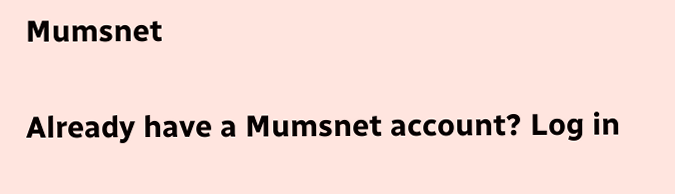Mumsnet

Already have a Mumsnet account? Log in